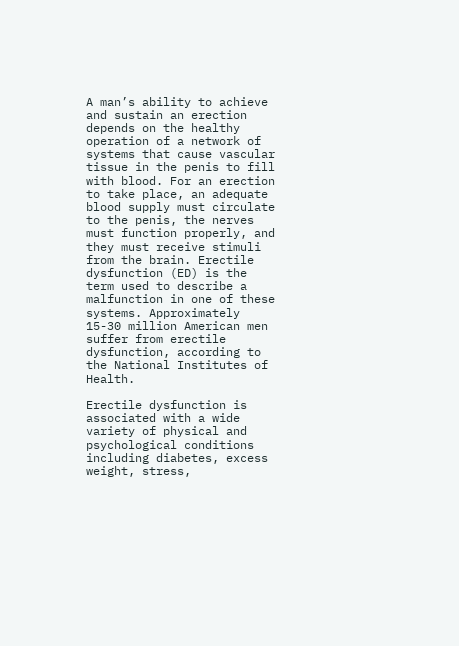A man’s ability to achieve and sustain an erection depends on the healthy operation of a network of systems that cause vascular tissue in the penis to fill with blood. For an erection to take place, an adequate blood supply must circulate to the penis, the nerves must function properly, and they must receive stimuli from the brain. Erectile dysfunction (ED) is the term used to describe a malfunction in one of these systems. Approximately 15-30 million American men suffer from erectile dysfunction, according to the National Institutes of Health.

Erectile dysfunction is associated with a wide variety of physical and psychological conditions including diabetes, excess weight, stress,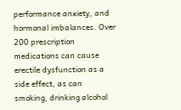performance anxiety, and hormonal imbalances. Over 200 prescription medications can cause erectile dysfunction as a side effect, as can smoking, drinking alcohol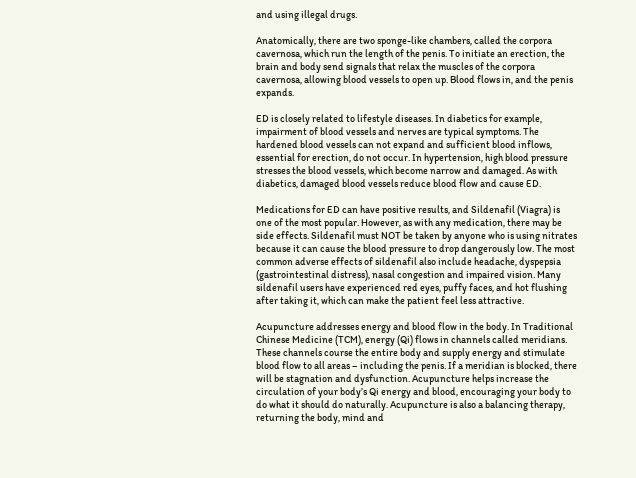and using illegal drugs.

Anatomically, there are two sponge-like chambers, called the corpora cavernosa, which run the length of the penis. To initiate an erection, the brain and body send signals that relax the muscles of the corpora cavernosa, allowing blood vessels to open up. Blood flows in, and the penis expands.

ED is closely related to lifestyle diseases. In diabetics for example, impairment of blood vessels and nerves are typical symptoms. The hardened blood vessels can not expand and sufficient blood inflows, essential for erection, do not occur. In hypertension, high blood pressure stresses the blood vessels, which become narrow and damaged. As with diabetics, damaged blood vessels reduce blood flow and cause ED.

Medications for ED can have positive results, and Sildenafil (Viagra) is one of the most popular. However, as with any medication, there may be side effects. Sildenafil must NOT be taken by anyone who is using nitrates because it can cause the blood pressure to drop dangerously low. The most common adverse effects of sildenafil also include headache, dyspepsia (gastrointestinal distress), nasal congestion and impaired vision. Many sildenafil users have experienced red eyes, puffy faces, and hot flushing after taking it, which can make the patient feel less attractive.

Acupuncture addresses energy and blood flow in the body. In Traditional Chinese Medicine (TCM), energy (Qi) flows in channels called meridians. These channels course the entire body and supply energy and stimulate blood flow to all areas – including the penis. If a meridian is blocked, there will be stagnation and dysfunction. Acupuncture helps increase the circulation of your body’s Qi energy and blood, encouraging your body to do what it should do naturally. Acupuncture is also a balancing therapy, returning the body, mind and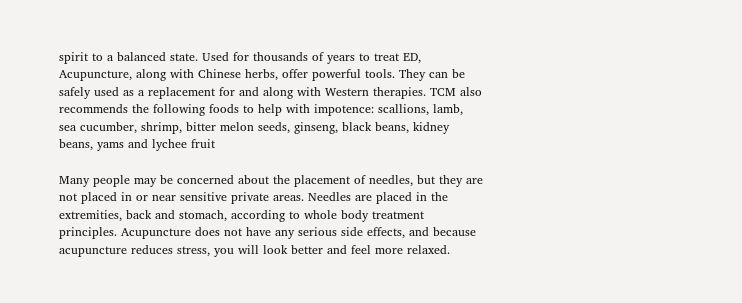spirit to a balanced state. Used for thousands of years to treat ED, Acupuncture, along with Chinese herbs, offer powerful tools. They can be safely used as a replacement for and along with Western therapies. TCM also recommends the following foods to help with impotence: scallions, lamb, sea cucumber, shrimp, bitter melon seeds, ginseng, black beans, kidney beans, yams and lychee fruit

Many people may be concerned about the placement of needles, but they are not placed in or near sensitive private areas. Needles are placed in the extremities, back and stomach, according to whole body treatment principles. Acupuncture does not have any serious side effects, and because acupuncture reduces stress, you will look better and feel more relaxed.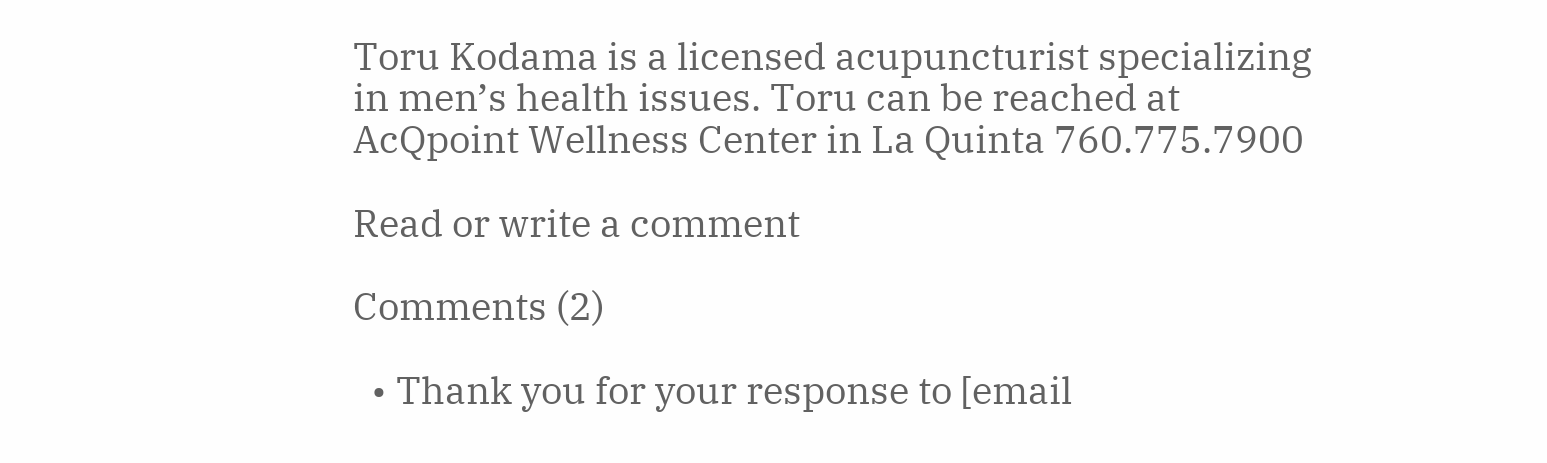Toru Kodama is a licensed acupuncturist specializing in men’s health issues. Toru can be reached at AcQpoint Wellness Center in La Quinta 760.775.7900

Read or write a comment

Comments (2)

  • Thank you for your response to [email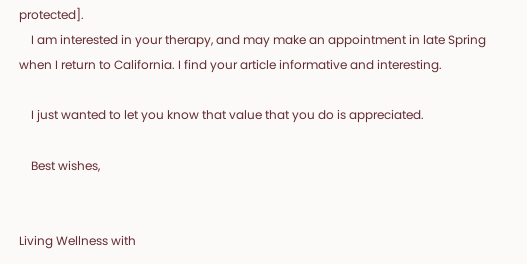protected].
    I am interested in your therapy, and may make an appointment in late Spring when I return to California. I find your article informative and interesting.

    I just wanted to let you know that value that you do is appreciated.

    Best wishes,


Living Wellness with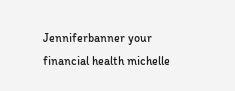Jenniferbanner your financial health michelle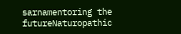sarnamentoring the futureNaturopathic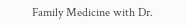Family Medicine with Dr.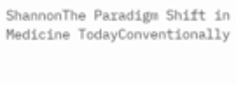ShannonThe Paradigm Shift in Medicine TodayConventionally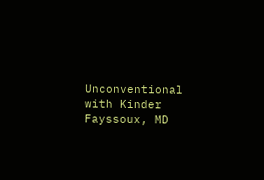Unconventional with Kinder Fayssoux, MD